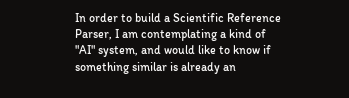In order to build a Scientific Reference Parser, I am contemplating a kind of "AI" system, and would like to know if something similar is already an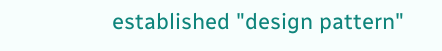established "design pattern"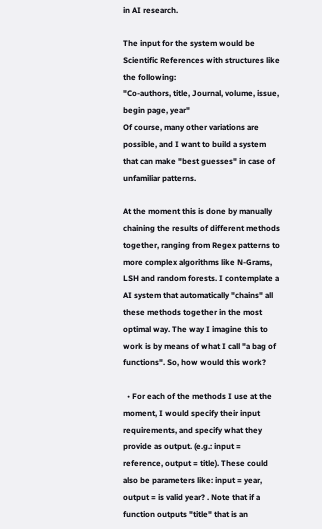in AI research.

The input for the system would be Scientific References with structures like the following:
"Co-authors, title, Journal, volume, issue, begin page, year"
Of course, many other variations are possible, and I want to build a system that can make "best guesses" in case of unfamiliar patterns.

At the moment this is done by manually chaining the results of different methods together, ranging from Regex patterns to more complex algorithms like N-Grams, LSH and random forests. I contemplate a AI system that automatically "chains" all these methods together in the most optimal way. The way I imagine this to work is by means of what I call "a bag of functions". So, how would this work?

  • For each of the methods I use at the moment, I would specify their input requirements, and specify what they provide as output. (e.g.: input = reference, output = title). These could also be parameters like: input = year, output = is valid year? . Note that if a function outputs "title" that is an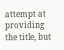attempt at providing the title, but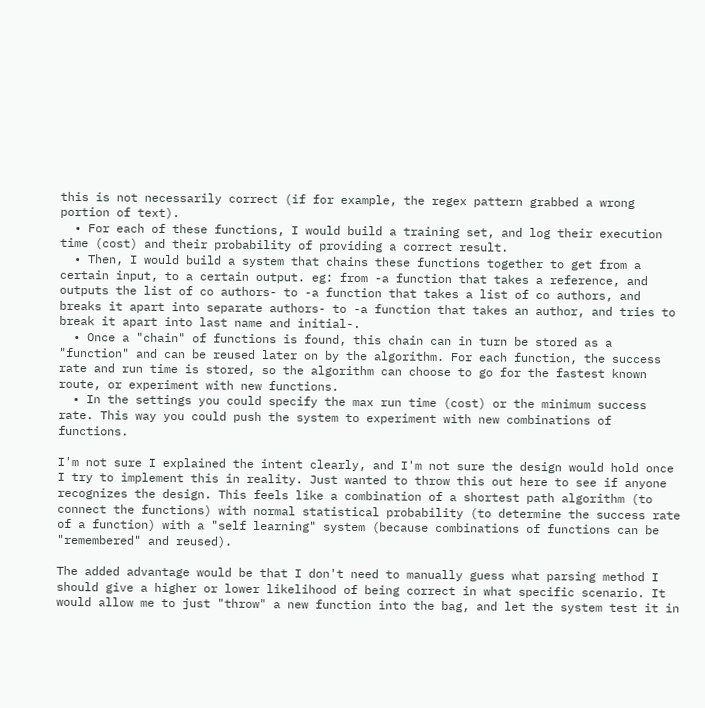this is not necessarily correct (if for example, the regex pattern grabbed a wrong portion of text).
  • For each of these functions, I would build a training set, and log their execution time (cost) and their probability of providing a correct result.
  • Then, I would build a system that chains these functions together to get from a certain input, to a certain output. eg: from -a function that takes a reference, and outputs the list of co authors- to -a function that takes a list of co authors, and breaks it apart into separate authors- to -a function that takes an author, and tries to break it apart into last name and initial-.
  • Once a "chain" of functions is found, this chain can in turn be stored as a "function" and can be reused later on by the algorithm. For each function, the success rate and run time is stored, so the algorithm can choose to go for the fastest known route, or experiment with new functions.
  • In the settings you could specify the max run time (cost) or the minimum success rate. This way you could push the system to experiment with new combinations of functions.

I'm not sure I explained the intent clearly, and I'm not sure the design would hold once I try to implement this in reality. Just wanted to throw this out here to see if anyone recognizes the design. This feels like a combination of a shortest path algorithm (to connect the functions) with normal statistical probability (to determine the success rate of a function) with a "self learning" system (because combinations of functions can be "remembered" and reused).

The added advantage would be that I don't need to manually guess what parsing method I should give a higher or lower likelihood of being correct in what specific scenario. It would allow me to just "throw" a new function into the bag, and let the system test it in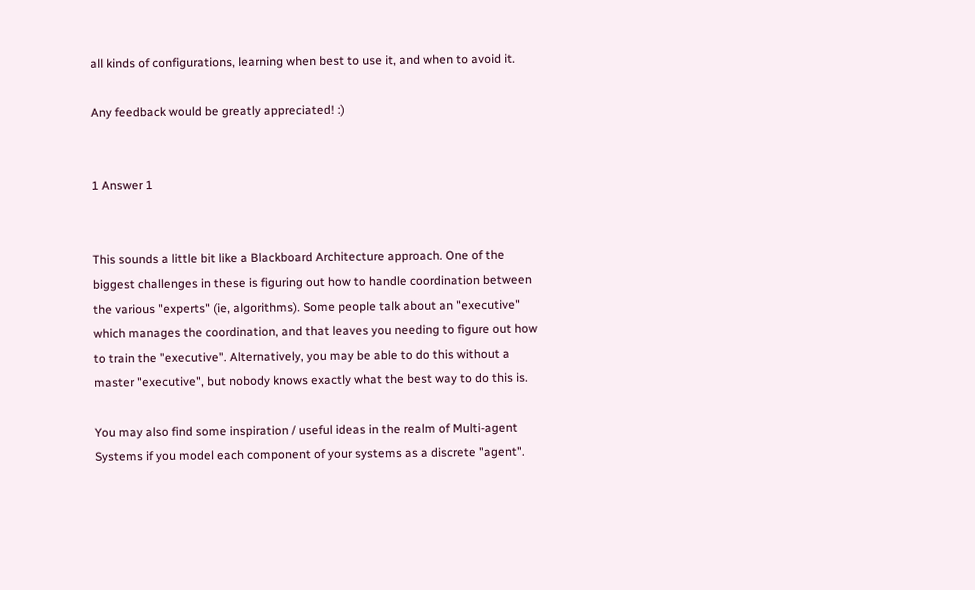all kinds of configurations, learning when best to use it, and when to avoid it.

Any feedback would be greatly appreciated! :)


1 Answer 1


This sounds a little bit like a Blackboard Architecture approach. One of the biggest challenges in these is figuring out how to handle coordination between the various "experts" (ie, algorithms). Some people talk about an "executive" which manages the coordination, and that leaves you needing to figure out how to train the "executive". Alternatively, you may be able to do this without a master "executive", but nobody knows exactly what the best way to do this is.

You may also find some inspiration / useful ideas in the realm of Multi-agent Systems if you model each component of your systems as a discrete "agent".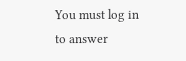You must log in to answer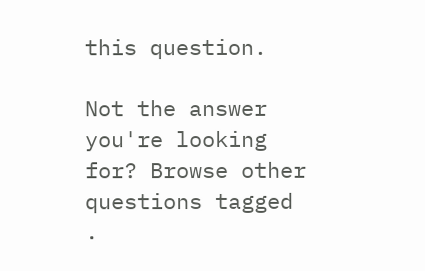this question.

Not the answer you're looking for? Browse other questions tagged .